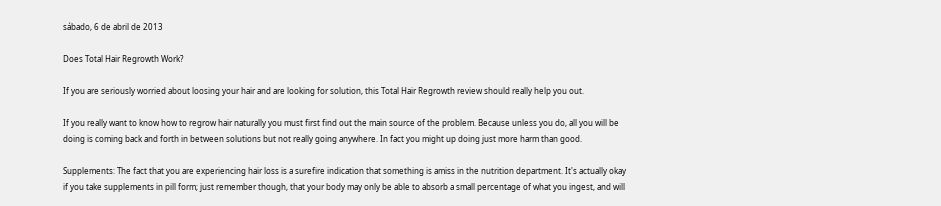sábado, 6 de abril de 2013

Does Total Hair Regrowth Work?

If you are seriously worried about loosing your hair and are looking for solution, this Total Hair Regrowth review should really help you out.

If you really want to know how to regrow hair naturally you must first find out the main source of the problem. Because unless you do, all you will be doing is coming back and forth in between solutions but not really going anywhere. In fact you might up doing just more harm than good.

Supplements: The fact that you are experiencing hair loss is a surefire indication that something is amiss in the nutrition department. It's actually okay if you take supplements in pill form; just remember though, that your body may only be able to absorb a small percentage of what you ingest, and will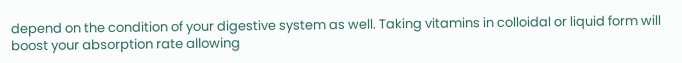depend on the condition of your digestive system as well. Taking vitamins in colloidal or liquid form will boost your absorption rate allowing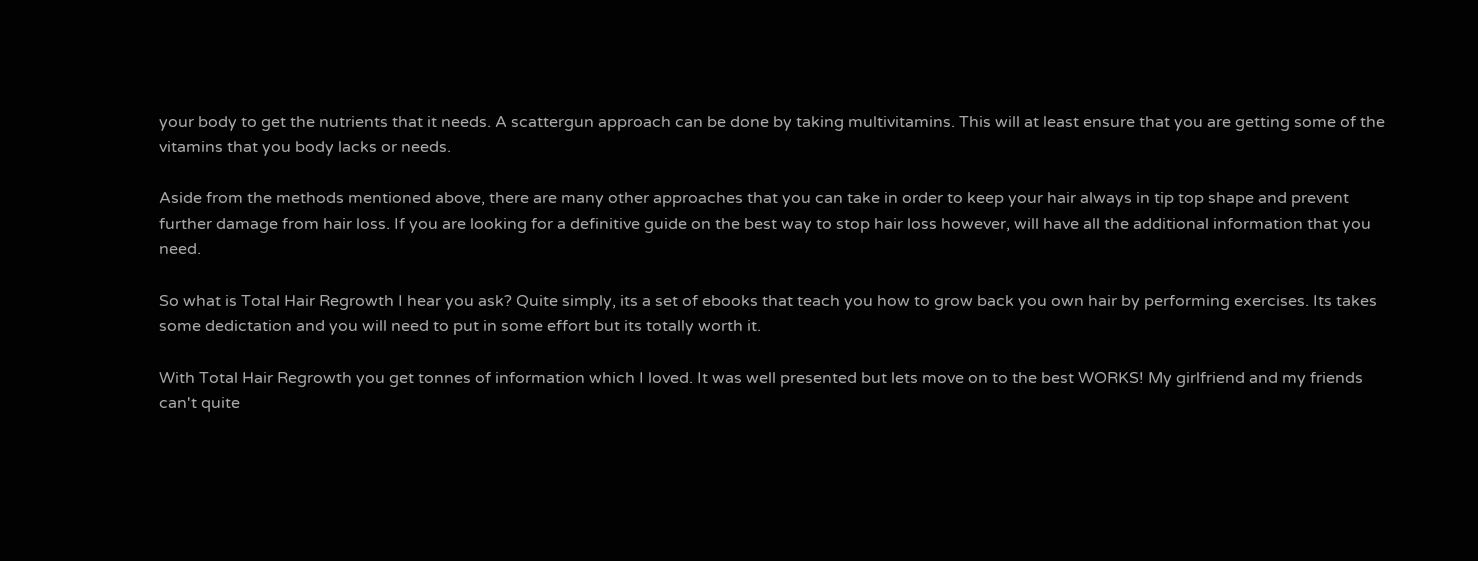your body to get the nutrients that it needs. A scattergun approach can be done by taking multivitamins. This will at least ensure that you are getting some of the vitamins that you body lacks or needs.

Aside from the methods mentioned above, there are many other approaches that you can take in order to keep your hair always in tip top shape and prevent further damage from hair loss. If you are looking for a definitive guide on the best way to stop hair loss however, will have all the additional information that you need.

So what is Total Hair Regrowth I hear you ask? Quite simply, its a set of ebooks that teach you how to grow back you own hair by performing exercises. Its takes some dedictation and you will need to put in some effort but its totally worth it.

With Total Hair Regrowth you get tonnes of information which I loved. It was well presented but lets move on to the best WORKS! My girlfriend and my friends can't quite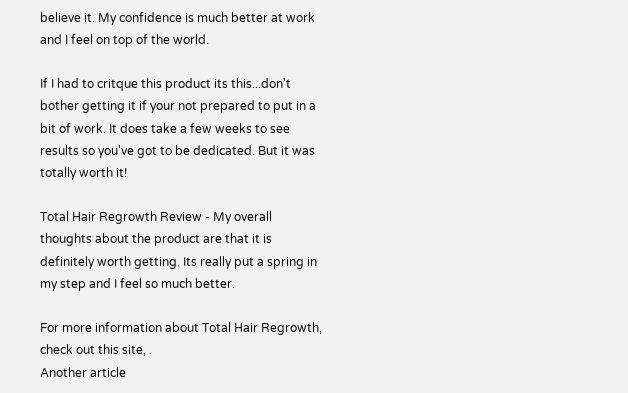believe it. My confidence is much better at work and I feel on top of the world.

If I had to critque this product its this...don't bother getting it if your not prepared to put in a bit of work. It does take a few weeks to see results so you've got to be dedicated. But it was totally worth it!

Total Hair Regrowth Review - My overall thoughts about the product are that it is definitely worth getting. Its really put a spring in my step and I feel so much better.

For more information about Total Hair Regrowth, check out this site, .
Another article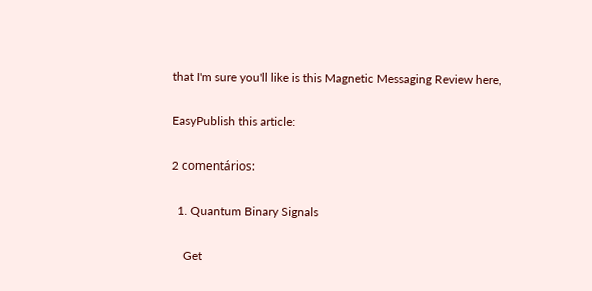that I'm sure you'll like is this Magnetic Messaging Review here,

EasyPublish this article:

2 comentários:

  1. Quantum Binary Signals

    Get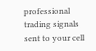professional trading signals sent to your cell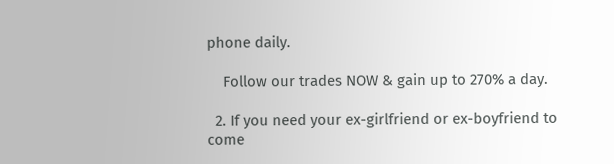phone daily.

    Follow our trades NOW & gain up to 270% a day.

  2. If you need your ex-girlfriend or ex-boyfriend to come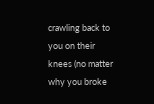crawling back to you on their knees (no matter why you broke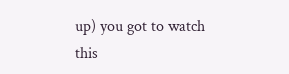up) you got to watch this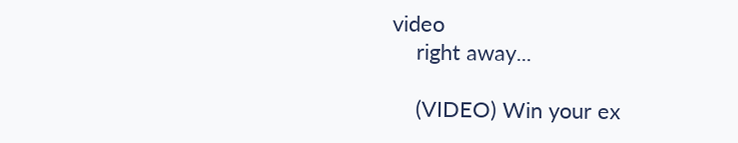video
    right away...

    (VIDEO) Win your ex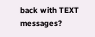back with TEXT messages?